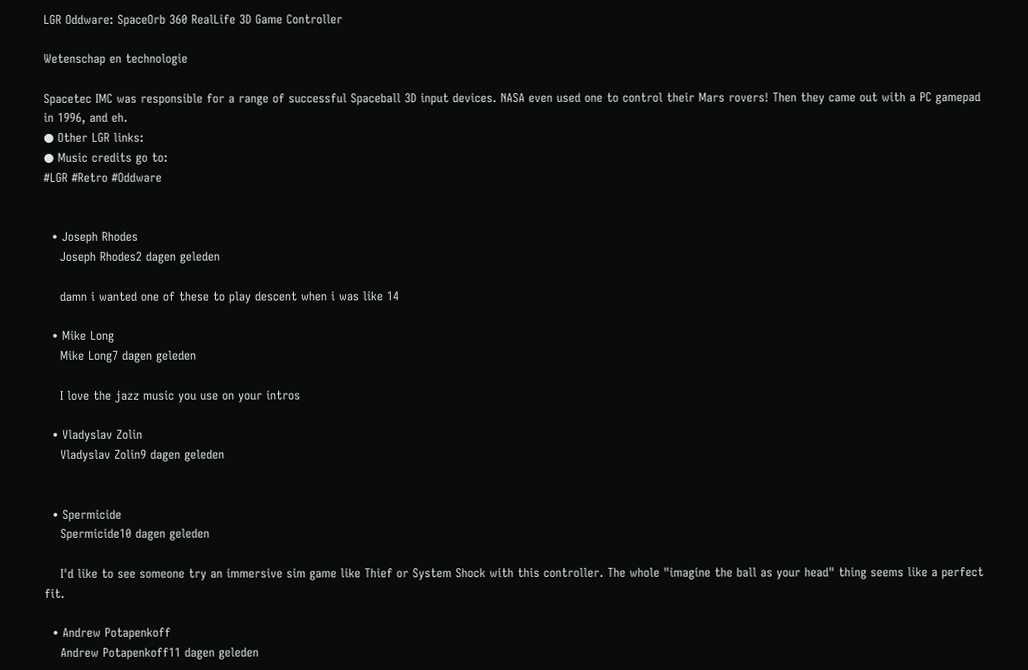LGR Oddware: SpaceOrb 360 RealLife 3D Game Controller

Wetenschap en technologie

Spacetec IMC was responsible for a range of successful Spaceball 3D input devices. NASA even used one to control their Mars rovers! Then they came out with a PC gamepad in 1996, and eh.
● Other LGR links:
● Music credits go to:
#LGR #Retro #Oddware


  • Joseph Rhodes
    Joseph Rhodes2 dagen geleden

    damn i wanted one of these to play descent when i was like 14

  • Mike Long
    Mike Long7 dagen geleden

    I love the jazz music you use on your intros

  • Vladyslav Zolin
    Vladyslav Zolin9 dagen geleden


  • Spermicide
    Spermicide10 dagen geleden

    I'd like to see someone try an immersive sim game like Thief or System Shock with this controller. The whole "imagine the ball as your head" thing seems like a perfect fit.

  • Andrew Potapenkoff
    Andrew Potapenkoff11 dagen geleden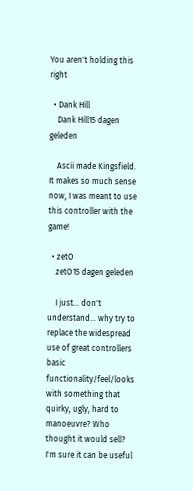You aren't holding this right

  • Dank Hill
    Dank Hill15 dagen geleden

    Ascii made Kingsfield. It makes so much sense now, I was meant to use this controller with the game!

  • zetO
    zetO15 dagen geleden

    I just... don't understand... why try to replace the widespread use of great controllers basic functionality/feel/looks with something that quirky, ugly, hard to manoeuvre? Who thought it would sell? I'm sure it can be useful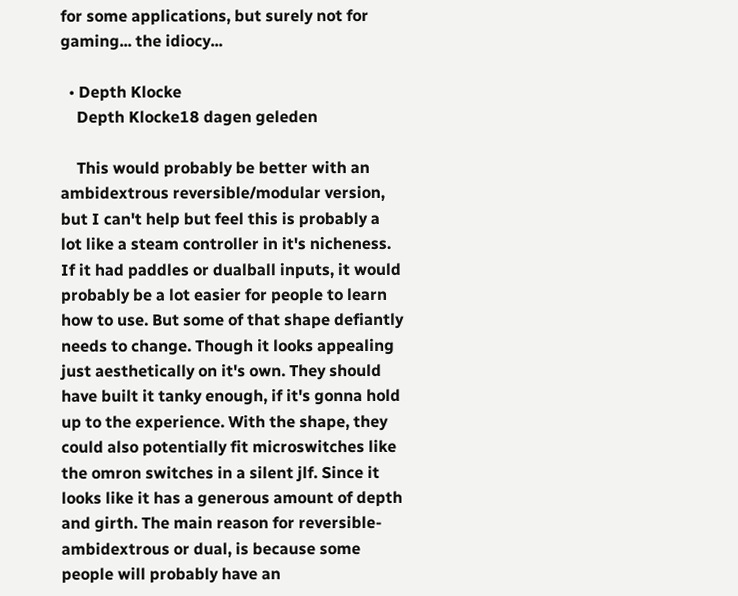for some applications, but surely not for gaming... the idiocy...

  • Depth Klocke
    Depth Klocke18 dagen geleden

    This would probably be better with an ambidextrous reversible/modular version, but I can't help but feel this is probably a lot like a steam controller in it's nicheness. If it had paddles or dualball inputs, it would probably be a lot easier for people to learn how to use. But some of that shape defiantly needs to change. Though it looks appealing just aesthetically on it's own. They should have built it tanky enough, if it's gonna hold up to the experience. With the shape, they could also potentially fit microswitches like the omron switches in a silent jlf. Since it looks like it has a generous amount of depth and girth. The main reason for reversible-ambidextrous or dual, is because some people will probably have an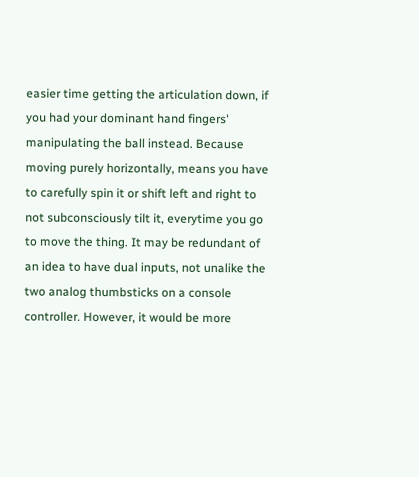easier time getting the articulation down, if you had your dominant hand fingers' manipulating the ball instead. Because moving purely horizontally, means you have to carefully spin it or shift left and right to not subconsciously tilt it, everytime you go to move the thing. It may be redundant of an idea to have dual inputs, not unalike the two analog thumbsticks on a console controller. However, it would be more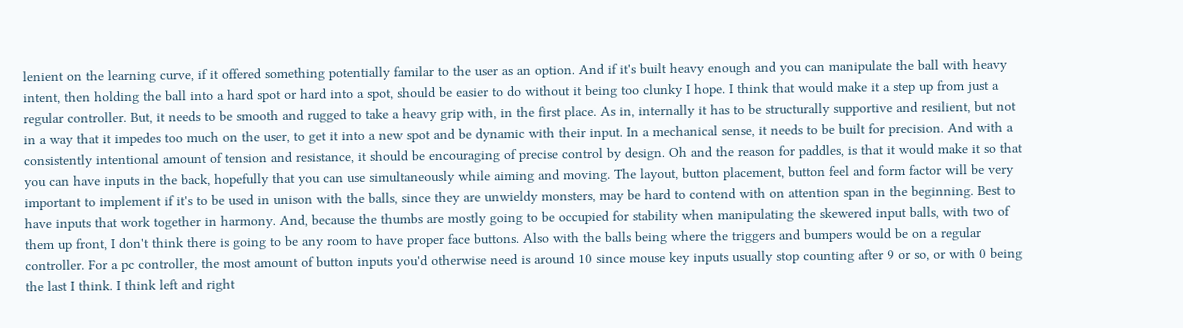lenient on the learning curve, if it offered something potentially familar to the user as an option. And if it's built heavy enough and you can manipulate the ball with heavy intent, then holding the ball into a hard spot or hard into a spot, should be easier to do without it being too clunky I hope. I think that would make it a step up from just a regular controller. But, it needs to be smooth and rugged to take a heavy grip with, in the first place. As in, internally it has to be structurally supportive and resilient, but not in a way that it impedes too much on the user, to get it into a new spot and be dynamic with their input. In a mechanical sense, it needs to be built for precision. And with a consistently intentional amount of tension and resistance, it should be encouraging of precise control by design. Oh and the reason for paddles, is that it would make it so that you can have inputs in the back, hopefully that you can use simultaneously while aiming and moving. The layout, button placement, button feel and form factor will be very important to implement if it's to be used in unison with the balls, since they are unwieldy monsters, may be hard to contend with on attention span in the beginning. Best to have inputs that work together in harmony. And, because the thumbs are mostly going to be occupied for stability when manipulating the skewered input balls, with two of them up front, I don't think there is going to be any room to have proper face buttons. Also with the balls being where the triggers and bumpers would be on a regular controller. For a pc controller, the most amount of button inputs you'd otherwise need is around 10 since mouse key inputs usually stop counting after 9 or so, or with 0 being the last I think. I think left and right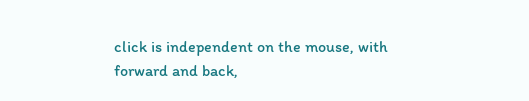click is independent on the mouse, with forward and back,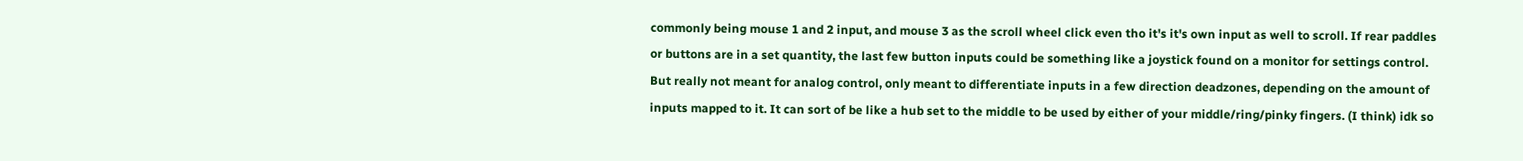commonly being mouse 1 and 2 input, and mouse 3 as the scroll wheel click even tho it's it's own input as well to scroll. If rear paddles or buttons are in a set quantity, the last few button inputs could be something like a joystick found on a monitor for settings control. But really not meant for analog control, only meant to differentiate inputs in a few direction deadzones, depending on the amount of inputs mapped to it. It can sort of be like a hub set to the middle to be used by either of your middle/ring/pinky fingers. (I think) idk so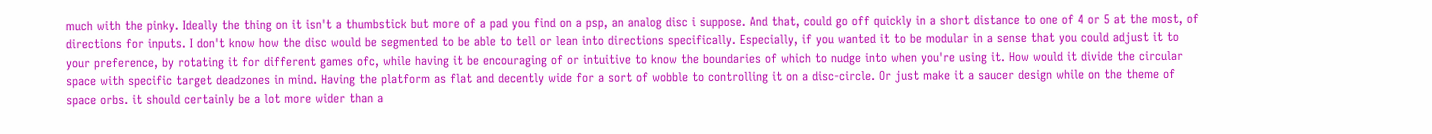much with the pinky. Ideally the thing on it isn't a thumbstick but more of a pad you find on a psp, an analog disc i suppose. And that, could go off quickly in a short distance to one of 4 or 5 at the most, of directions for inputs. I don't know how the disc would be segmented to be able to tell or lean into directions specifically. Especially, if you wanted it to be modular in a sense that you could adjust it to your preference, by rotating it for different games ofc, while having it be encouraging of or intuitive to know the boundaries of which to nudge into when you're using it. How would it divide the circular space with specific target deadzones in mind. Having the platform as flat and decently wide for a sort of wobble to controlling it on a disc-circle. Or just make it a saucer design while on the theme of space orbs. it should certainly be a lot more wider than a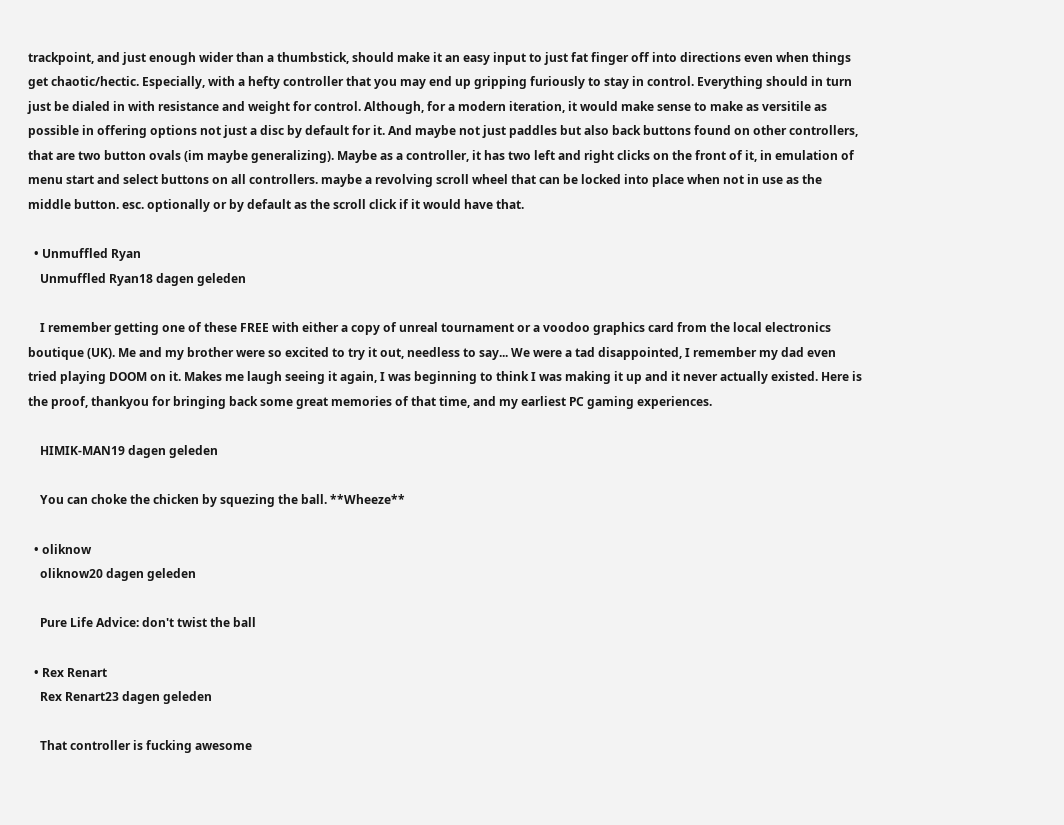trackpoint, and just enough wider than a thumbstick, should make it an easy input to just fat finger off into directions even when things get chaotic/hectic. Especially, with a hefty controller that you may end up gripping furiously to stay in control. Everything should in turn just be dialed in with resistance and weight for control. Although, for a modern iteration, it would make sense to make as versitile as possible in offering options not just a disc by default for it. And maybe not just paddles but also back buttons found on other controllers, that are two button ovals (im maybe generalizing). Maybe as a controller, it has two left and right clicks on the front of it, in emulation of menu start and select buttons on all controllers. maybe a revolving scroll wheel that can be locked into place when not in use as the middle button. esc. optionally or by default as the scroll click if it would have that.

  • Unmuffled Ryan
    Unmuffled Ryan18 dagen geleden

    I remember getting one of these FREE with either a copy of unreal tournament or a voodoo graphics card from the local electronics boutique (UK). Me and my brother were so excited to try it out, needless to say... We were a tad disappointed, I remember my dad even tried playing DOOM on it. Makes me laugh seeing it again, I was beginning to think I was making it up and it never actually existed. Here is the proof, thankyou for bringing back some great memories of that time, and my earliest PC gaming experiences.

    HIMIK-MAN19 dagen geleden

    You can choke the chicken by squezing the ball. **Wheeze**

  • oliknow
    oliknow20 dagen geleden

    Pure Life Advice: don't twist the ball

  • Rex Renart
    Rex Renart23 dagen geleden

    That controller is fucking awesome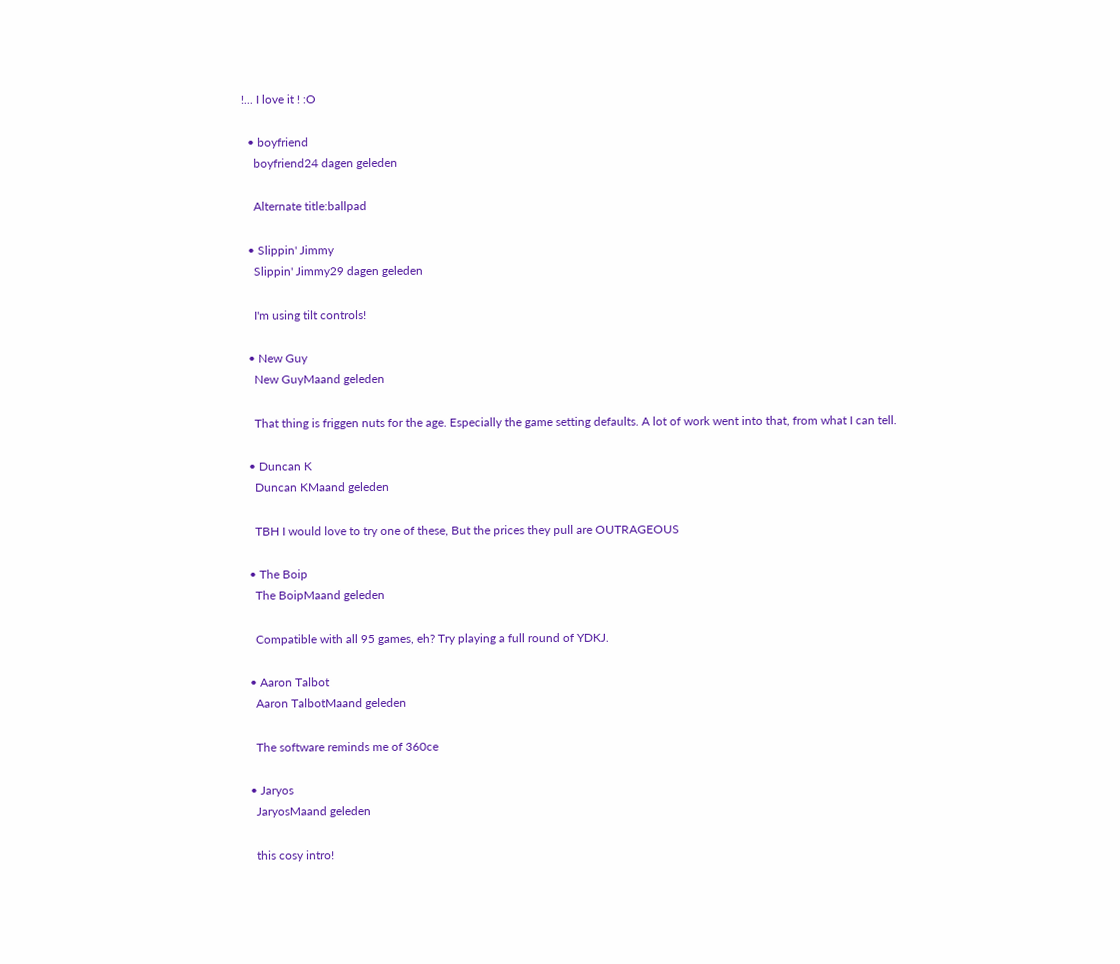!... I love it ! :O

  • boyfriend
    boyfriend24 dagen geleden

    Alternate title:ballpad

  • Slippin' Jimmy
    Slippin' Jimmy29 dagen geleden

    I'm using tilt controls!

  • New Guy
    New GuyMaand geleden

    That thing is friggen nuts for the age. Especially the game setting defaults. A lot of work went into that, from what I can tell.

  • Duncan K
    Duncan KMaand geleden

    TBH I would love to try one of these, But the prices they pull are OUTRAGEOUS

  • The Boip
    The BoipMaand geleden

    Compatible with all 95 games, eh? Try playing a full round of YDKJ.

  • Aaron Talbot
    Aaron TalbotMaand geleden

    The software reminds me of 360ce

  • Jaryos
    JaryosMaand geleden

    this cosy intro!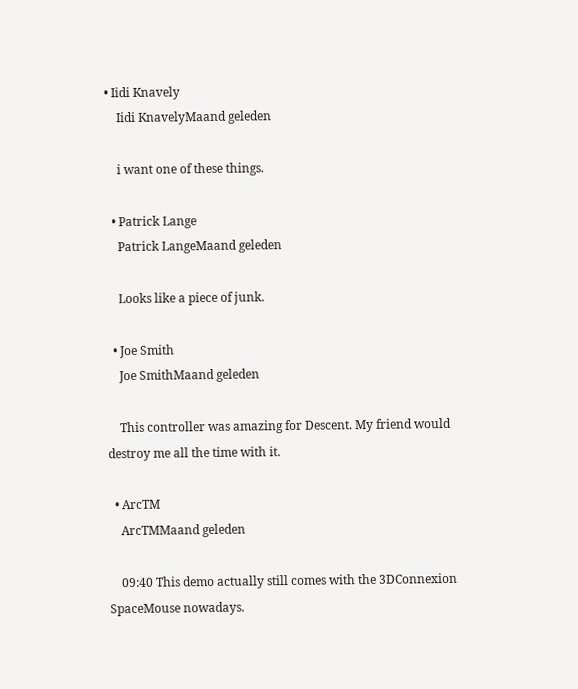• Iidi Knavely
    Iidi KnavelyMaand geleden

    i want one of these things.

  • Patrick Lange
    Patrick LangeMaand geleden

    Looks like a piece of junk.

  • Joe Smith
    Joe SmithMaand geleden

    This controller was amazing for Descent. My friend would destroy me all the time with it.

  • ArcTM
    ArcTMMaand geleden

    09:40 This demo actually still comes with the 3DConnexion SpaceMouse nowadays.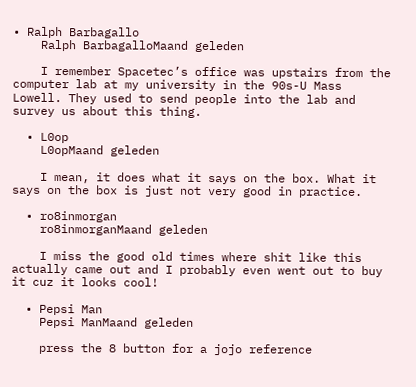• Ralph Barbagallo
    Ralph BarbagalloMaand geleden

    I remember Spacetec’s office was upstairs from the computer lab at my university in the 90s-U Mass Lowell. They used to send people into the lab and survey us about this thing.

  • L0op
    L0opMaand geleden

    I mean, it does what it says on the box. What it says on the box is just not very good in practice.

  • ro8inmorgan
    ro8inmorganMaand geleden

    I miss the good old times where shit like this actually came out and I probably even went out to buy it cuz it looks cool!

  • Pepsi Man
    Pepsi ManMaand geleden

    press the 8 button for a jojo reference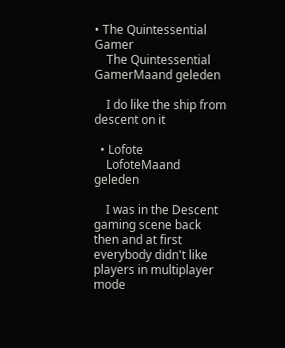• The Quintessential Gamer
    The Quintessential GamerMaand geleden

    I do like the ship from descent on it

  • Lofote
    LofoteMaand geleden

    I was in the Descent gaming scene back then and at first everybody didn't like players in multiplayer mode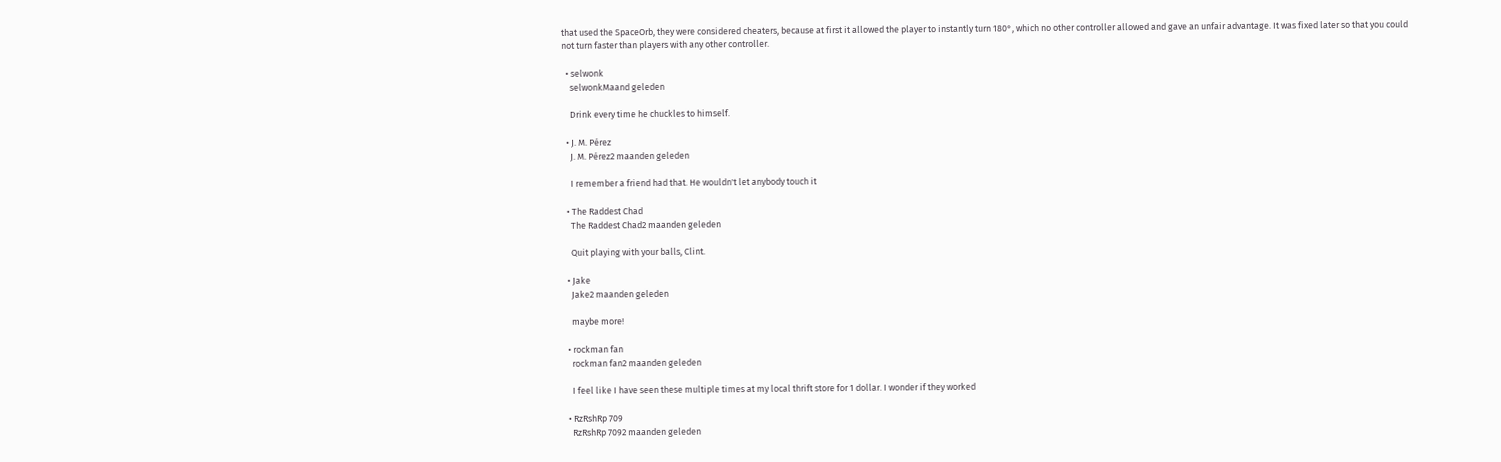that used the SpaceOrb, they were considered cheaters, because at first it allowed the player to instantly turn 180°, which no other controller allowed and gave an unfair advantage. It was fixed later so that you could not turn faster than players with any other controller.

  • selwonk
    selwonkMaand geleden

    Drink every time he chuckles to himself.

  • J. M. Pérez
    J. M. Pérez2 maanden geleden

    I remember a friend had that. He wouldn't let anybody touch it

  • The Raddest Chad
    The Raddest Chad2 maanden geleden

    Quit playing with your balls, Clint.

  • Jake
    Jake2 maanden geleden

    maybe more!

  • rockman fan
    rockman fan2 maanden geleden

    I feel like I have seen these multiple times at my local thrift store for 1 dollar. I wonder if they worked

  • RzRshRp 709
    RzRshRp 7092 maanden geleden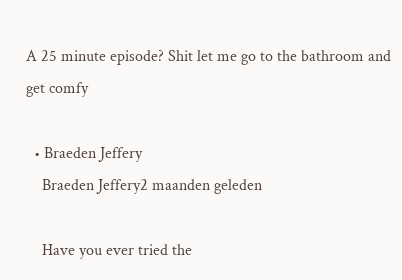A 25 minute episode? Shit let me go to the bathroom and get comfy

  • Braeden Jeffery
    Braeden Jeffery2 maanden geleden

    Have you ever tried the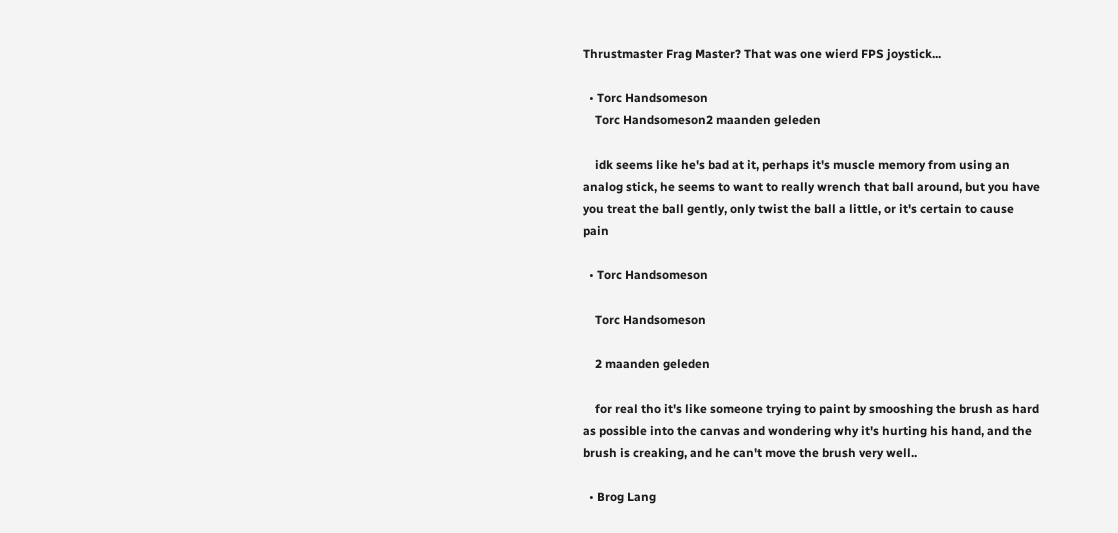Thrustmaster Frag Master? That was one wierd FPS joystick...

  • Torc Handsomeson
    Torc Handsomeson2 maanden geleden

    idk seems like he's bad at it, perhaps it's muscle memory from using an analog stick, he seems to want to really wrench that ball around, but you have you treat the ball gently, only twist the ball a little, or it's certain to cause pain

  • Torc Handsomeson

    Torc Handsomeson

    2 maanden geleden

    for real tho it's like someone trying to paint by smooshing the brush as hard as possible into the canvas and wondering why it's hurting his hand, and the brush is creaking, and he can't move the brush very well..

  • Brog Lang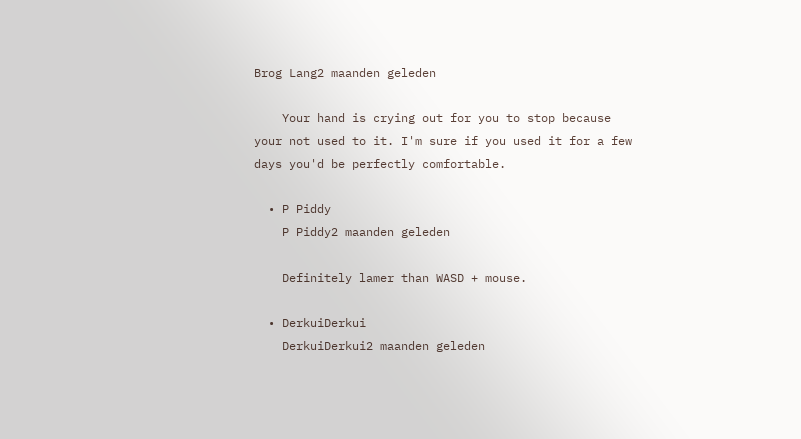Brog Lang2 maanden geleden

    Your hand is crying out for you to stop because your not used to it. I'm sure if you used it for a few days you'd be perfectly comfortable.

  • P Piddy
    P Piddy2 maanden geleden

    Definitely lamer than WASD + mouse.

  • DerkuiDerkui
    DerkuiDerkui2 maanden geleden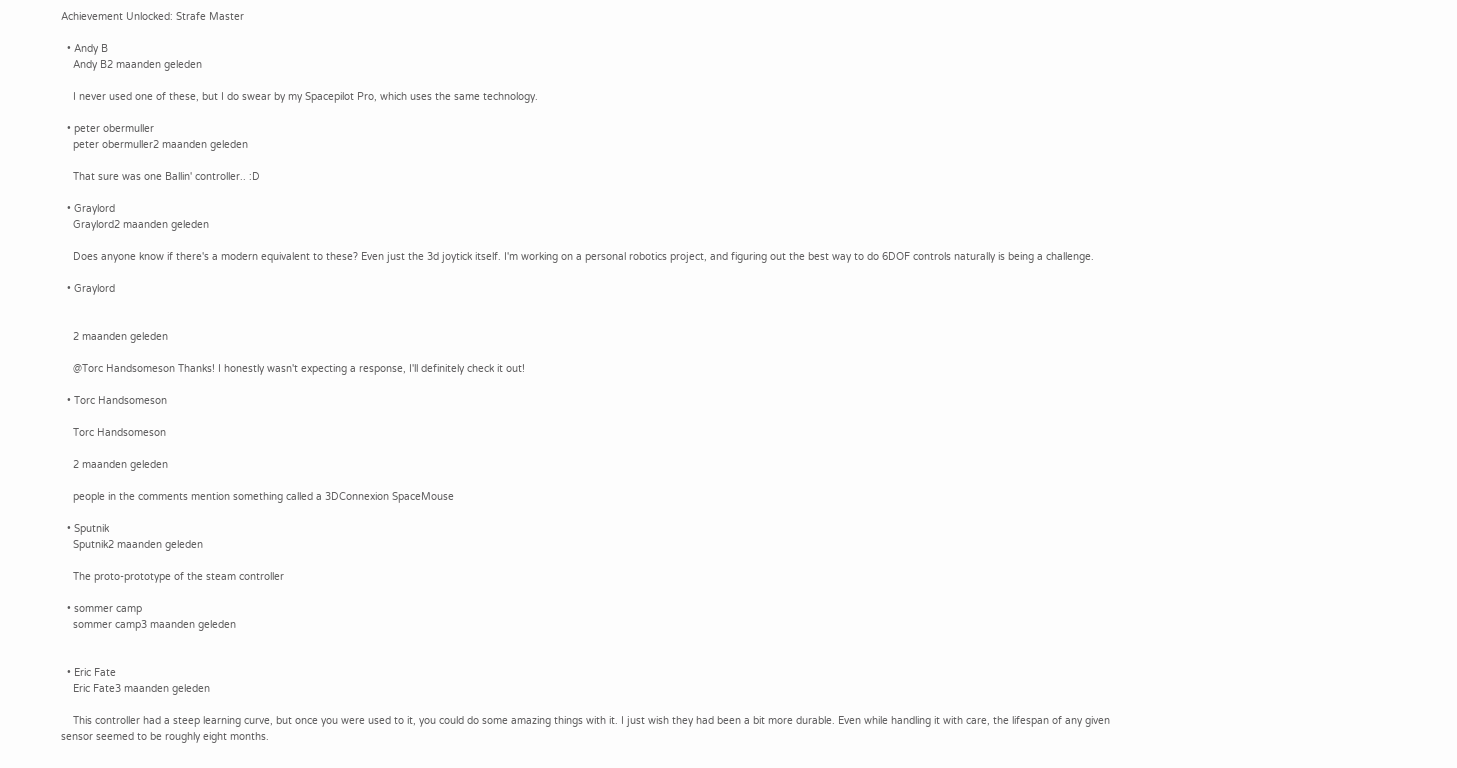Achievement Unlocked: Strafe Master

  • Andy B
    Andy B2 maanden geleden

    I never used one of these, but I do swear by my Spacepilot Pro, which uses the same technology.

  • peter obermuller
    peter obermuller2 maanden geleden

    That sure was one Ballin' controller.. :D

  • Graylord
    Graylord2 maanden geleden

    Does anyone know if there's a modern equivalent to these? Even just the 3d joytick itself. I'm working on a personal robotics project, and figuring out the best way to do 6DOF controls naturally is being a challenge.

  • Graylord


    2 maanden geleden

    @Torc Handsomeson Thanks! I honestly wasn't expecting a response, I'll definitely check it out!

  • Torc Handsomeson

    Torc Handsomeson

    2 maanden geleden

    people in the comments mention something called a 3DConnexion SpaceMouse

  • Sputnik
    Sputnik2 maanden geleden

    The proto-prototype of the steam controller

  • sommer camp
    sommer camp3 maanden geleden


  • Eric Fate
    Eric Fate3 maanden geleden

    This controller had a steep learning curve, but once you were used to it, you could do some amazing things with it. I just wish they had been a bit more durable. Even while handling it with care, the lifespan of any given sensor seemed to be roughly eight months.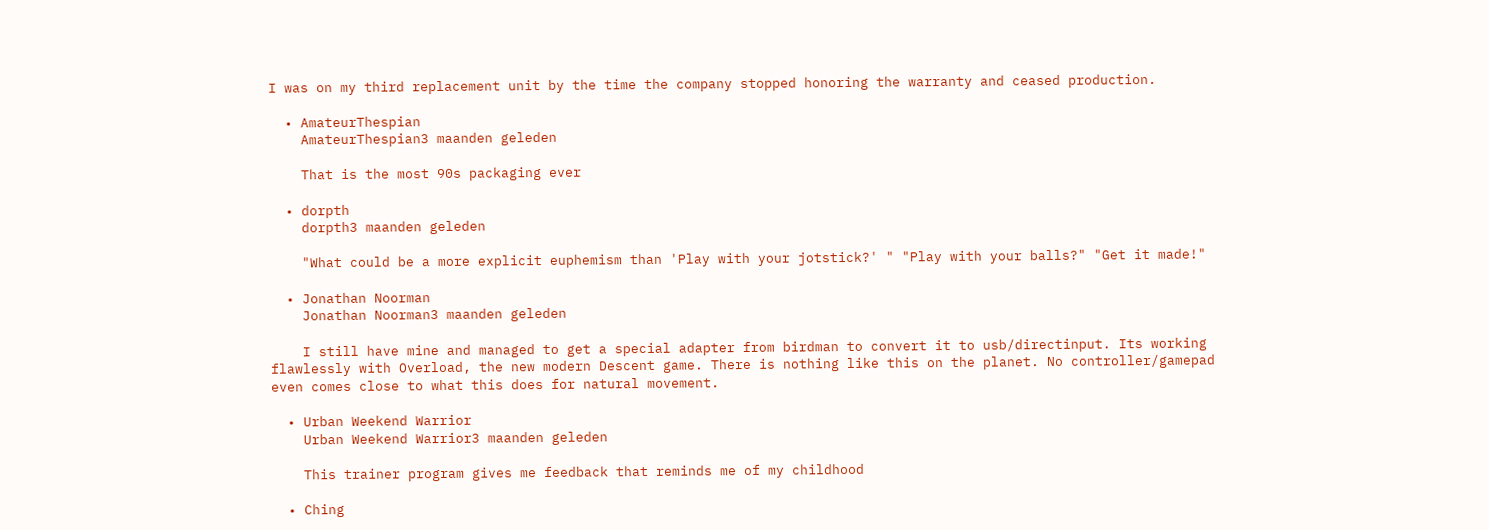I was on my third replacement unit by the time the company stopped honoring the warranty and ceased production.

  • AmateurThespian
    AmateurThespian3 maanden geleden

    That is the most 90s packaging ever

  • dorpth
    dorpth3 maanden geleden

    "What could be a more explicit euphemism than 'Play with your jotstick?' " "Play with your balls?" "Get it made!"

  • Jonathan Noorman
    Jonathan Noorman3 maanden geleden

    I still have mine and managed to get a special adapter from birdman to convert it to usb/directinput. Its working flawlessly with Overload, the new modern Descent game. There is nothing like this on the planet. No controller/gamepad even comes close to what this does for natural movement.

  • Urban Weekend Warrior
    Urban Weekend Warrior3 maanden geleden

    This trainer program gives me feedback that reminds me of my childhood

  • Ching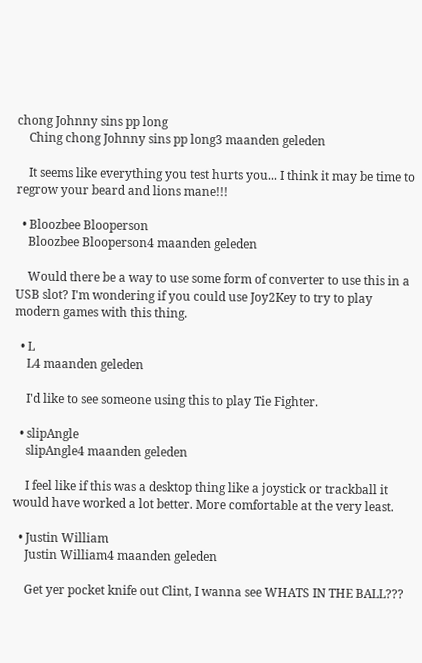chong Johnny sins pp long
    Ching chong Johnny sins pp long3 maanden geleden

    It seems like everything you test hurts you... I think it may be time to regrow your beard and lions mane!!!

  • Bloozbee Blooperson
    Bloozbee Blooperson4 maanden geleden

    Would there be a way to use some form of converter to use this in a USB slot? I'm wondering if you could use Joy2Key to try to play modern games with this thing.

  • L
    L4 maanden geleden

    I'd like to see someone using this to play Tie Fighter.

  • slipAngle
    slipAngle4 maanden geleden

    I feel like if this was a desktop thing like a joystick or trackball it would have worked a lot better. More comfortable at the very least.

  • Justin William
    Justin William4 maanden geleden

    Get yer pocket knife out Clint, I wanna see WHATS IN THE BALL???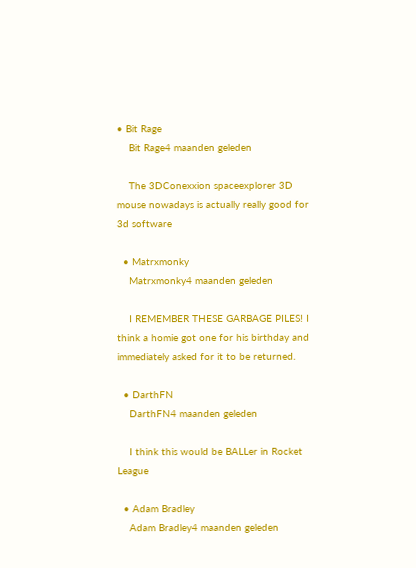• Bit Rage
    Bit Rage4 maanden geleden

    The 3DConexxion spaceexplorer 3D mouse nowadays is actually really good for 3d software

  • Matrxmonky
    Matrxmonky4 maanden geleden

    I REMEMBER THESE GARBAGE PILES! I think a homie got one for his birthday and immediately asked for it to be returned.

  • DarthFN
    DarthFN4 maanden geleden

    I think this would be BALLer in Rocket League

  • Adam Bradley
    Adam Bradley4 maanden geleden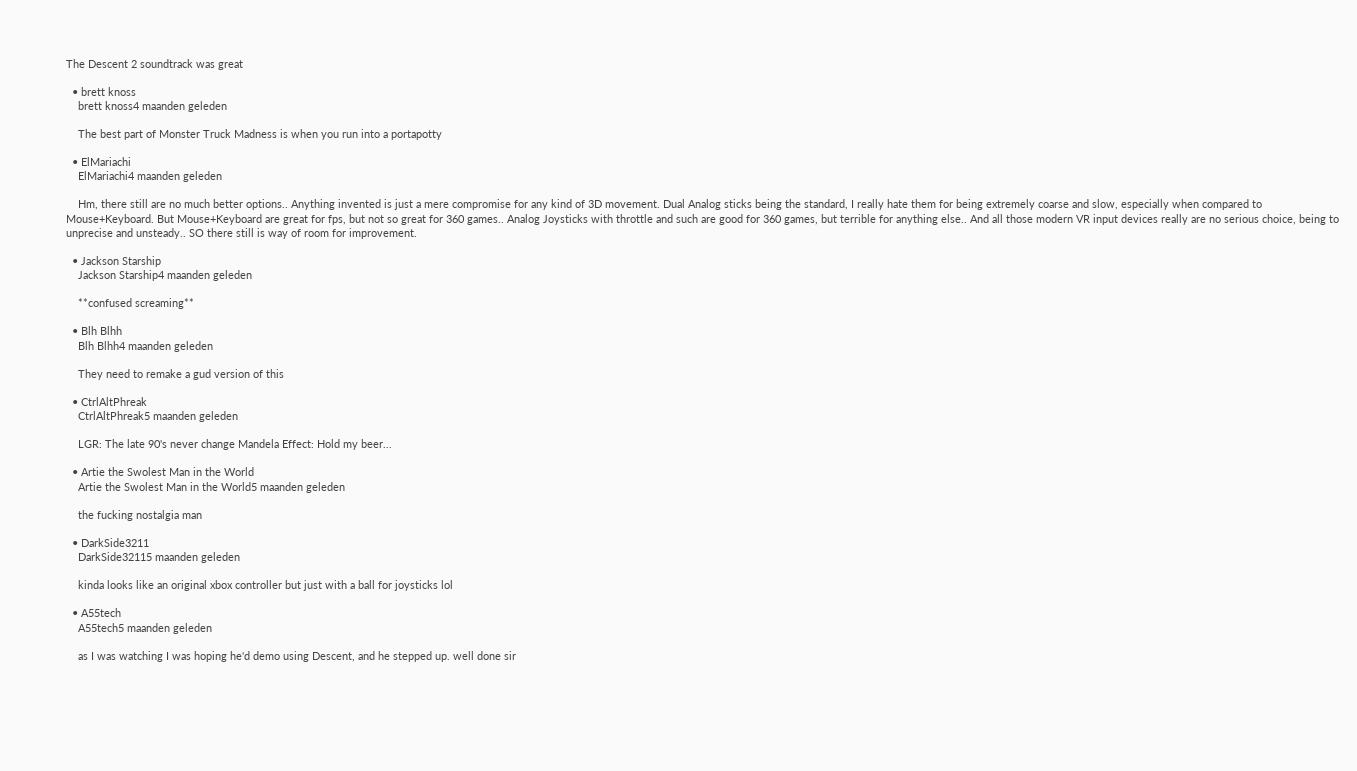The Descent 2 soundtrack was great

  • brett knoss
    brett knoss4 maanden geleden

    The best part of Monster Truck Madness is when you run into a portapotty

  • ElMariachi
    ElMariachi4 maanden geleden

    Hm, there still are no much better options.. Anything invented is just a mere compromise for any kind of 3D movement. Dual Analog sticks being the standard, I really hate them for being extremely coarse and slow, especially when compared to Mouse+Keyboard. But Mouse+Keyboard are great for fps, but not so great for 360 games.. Analog Joysticks with throttle and such are good for 360 games, but terrible for anything else.. And all those modern VR input devices really are no serious choice, being to unprecise and unsteady.. SO there still is way of room for improvement.

  • Jackson Starship
    Jackson Starship4 maanden geleden

    **confused screaming**

  • Blh Blhh
    Blh Blhh4 maanden geleden

    They need to remake a gud version of this

  • CtrlAltPhreak
    CtrlAltPhreak5 maanden geleden

    LGR: The late 90's never change Mandela Effect: Hold my beer...

  • Artie the Swolest Man in the World
    Artie the Swolest Man in the World5 maanden geleden

    the fucking nostalgia man

  • DarkSide3211
    DarkSide32115 maanden geleden

    kinda looks like an original xbox controller but just with a ball for joysticks lol

  • A55tech
    A55tech5 maanden geleden

    as I was watching I was hoping he'd demo using Descent, and he stepped up. well done sir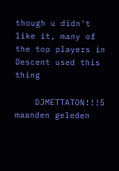though u didn't like it, many of the top players in Descent used this thing

    DJMETTATON!!!5 maanden geleden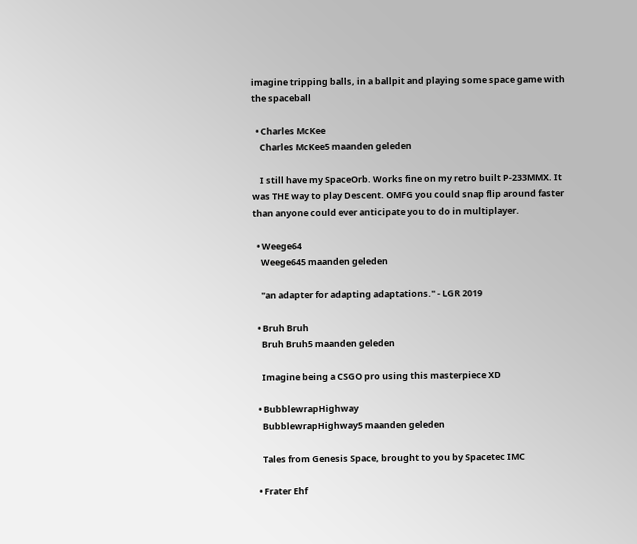imagine tripping balls, in a ballpit and playing some space game with the spaceball

  • Charles McKee
    Charles McKee5 maanden geleden

    I still have my SpaceOrb. Works fine on my retro built P-233MMX. It was THE way to play Descent. OMFG you could snap flip around faster than anyone could ever anticipate you to do in multiplayer.

  • Weege64
    Weege645 maanden geleden

    "an adapter for adapting adaptations." - LGR 2019

  • Bruh Bruh
    Bruh Bruh5 maanden geleden

    Imagine being a CSGO pro using this masterpiece XD

  • BubblewrapHighway
    BubblewrapHighway5 maanden geleden

    Tales from Genesis Space, brought to you by Spacetec IMC

  • Frater Ehf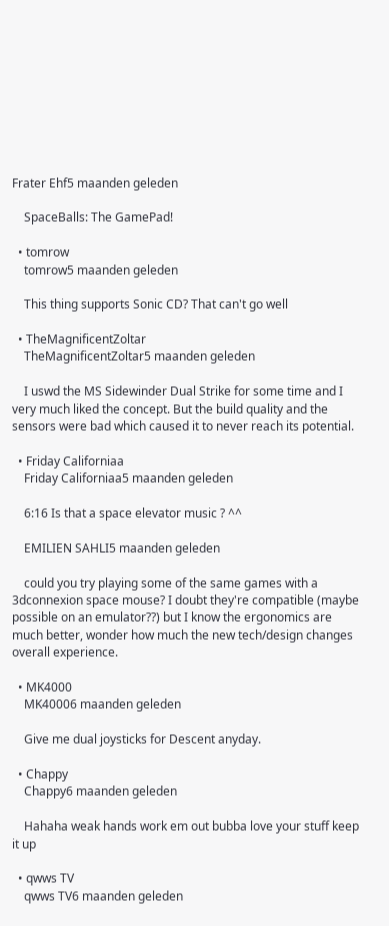Frater Ehf5 maanden geleden

    SpaceBalls: The GamePad!

  • tomrow
    tomrow5 maanden geleden

    This thing supports Sonic CD? That can't go well

  • TheMagnificentZoltar
    TheMagnificentZoltar5 maanden geleden

    I uswd the MS Sidewinder Dual Strike for some time and I very much liked the concept. But the build quality and the sensors were bad which caused it to never reach its potential.

  • Friday Californiaa
    Friday Californiaa5 maanden geleden

    6:16 Is that a space elevator music ? ^^

    EMILIEN SAHLI5 maanden geleden

    could you try playing some of the same games with a 3dconnexion space mouse? I doubt they're compatible (maybe possible on an emulator??) but I know the ergonomics are much better, wonder how much the new tech/design changes overall experience.

  • MK4000
    MK40006 maanden geleden

    Give me dual joysticks for Descent anyday.

  • Chappy
    Chappy6 maanden geleden

    Hahaha weak hands work em out bubba love your stuff keep it up

  • qwws TV
    qwws TV6 maanden geleden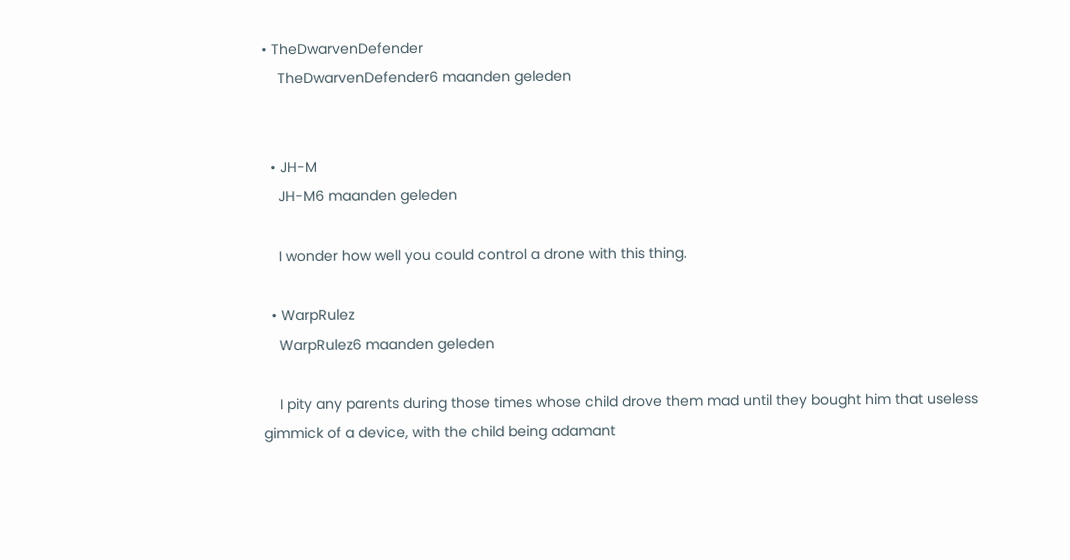• TheDwarvenDefender
    TheDwarvenDefender6 maanden geleden


  • JH-M
    JH-M6 maanden geleden

    I wonder how well you could control a drone with this thing.

  • WarpRulez
    WarpRulez6 maanden geleden

    I pity any parents during those times whose child drove them mad until they bought him that useless gimmick of a device, with the child being adamant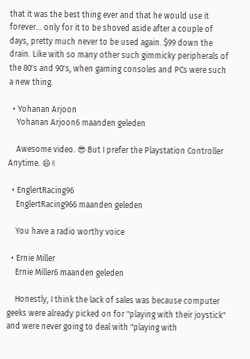that it was the best thing ever and that he would use it forever... only for it to be shoved aside after a couple of days, pretty much never to be used again. $99 down the drain. Like with so many other such gimmicky peripherals of the 80's and 90's, when gaming consoles and PCs were such a new thing.

  • Yohanan Arjoon
    Yohanan Arjoon6 maanden geleden

    Awesome video. 😎 But I prefer the Playstation Controller Anytime. 😄✌

  • EnglertRacing96
    EnglertRacing966 maanden geleden

    You have a radio worthy voice

  • Ernie Miller
    Ernie Miller6 maanden geleden

    Honestly, I think the lack of sales was because computer geeks were already picked on for "playing with their joystick" and were never going to deal with "playing with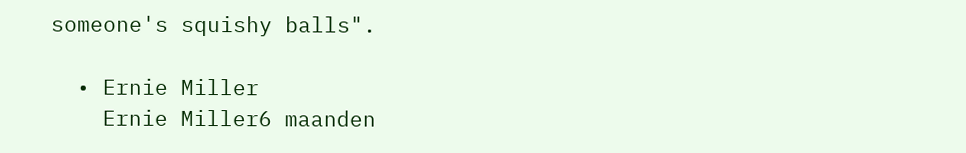someone's squishy balls".

  • Ernie Miller
    Ernie Miller6 maanden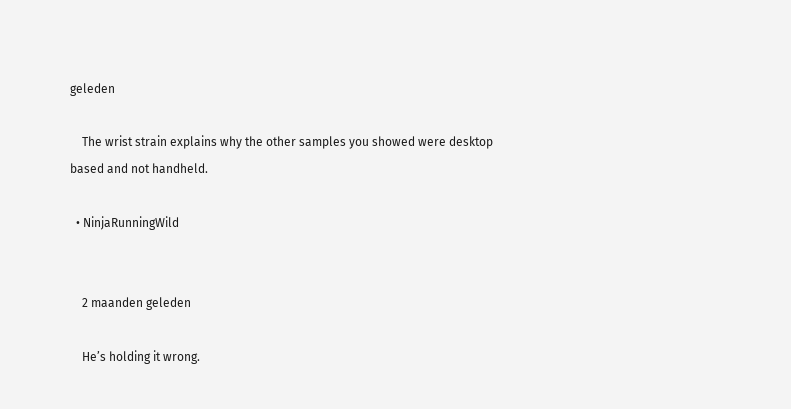geleden

    The wrist strain explains why the other samples you showed were desktop based and not handheld.

  • NinjaRunningWild


    2 maanden geleden

    He’s holding it wrong.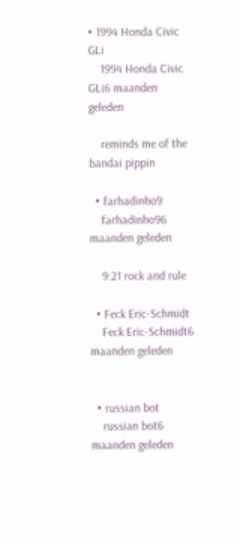• 1994 Honda Civic GLi
    1994 Honda Civic GLi6 maanden geleden

    reminds me of the bandai pippin

  • farhadinho9
    farhadinho96 maanden geleden

    9:21 rock and rule

  • Feck Eric-Schmidt
    Feck Eric-Schmidt6 maanden geleden


  • russian bot
    russian bot6 maanden geleden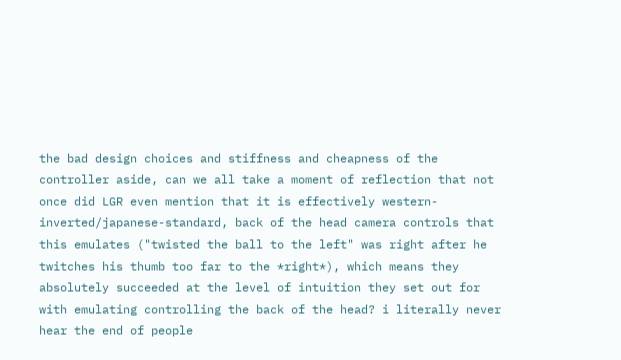the bad design choices and stiffness and cheapness of the controller aside, can we all take a moment of reflection that not once did LGR even mention that it is effectively western-inverted/japanese-standard, back of the head camera controls that this emulates ("twisted the ball to the left" was right after he twitches his thumb too far to the *right*), which means they absolutely succeeded at the level of intuition they set out for with emulating controlling the back of the head? i literally never hear the end of people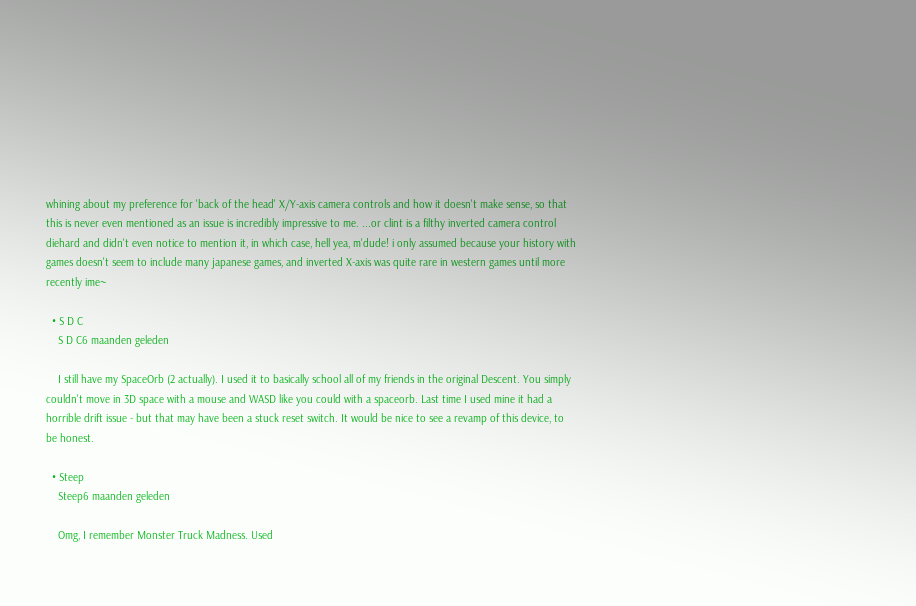whining about my preference for 'back of the head' X/Y-axis camera controls and how it doesn't make sense, so that this is never even mentioned as an issue is incredibly impressive to me. ...or clint is a filthy inverted camera control diehard and didn't even notice to mention it, in which case, hell yea, m'dude! i only assumed because your history with games doesn't seem to include many japanese games, and inverted X-axis was quite rare in western games until more recently ime~

  • S D C
    S D C6 maanden geleden

    I still have my SpaceOrb (2 actually). I used it to basically school all of my friends in the original Descent. You simply couldn't move in 3D space with a mouse and WASD like you could with a spaceorb. Last time I used mine it had a horrible drift issue - but that may have been a stuck reset switch. It would be nice to see a revamp of this device, to be honest.

  • Steep
    Steep6 maanden geleden

    Omg, I remember Monster Truck Madness. Used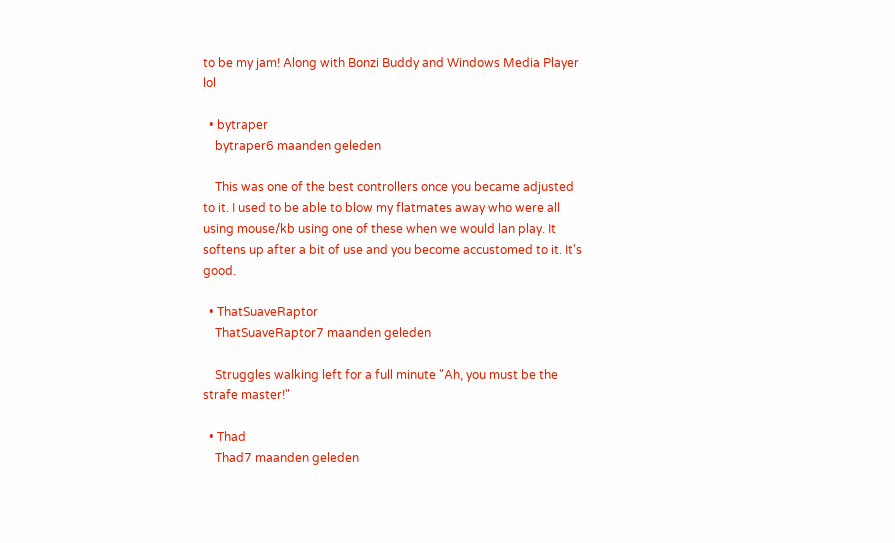to be my jam! Along with Bonzi Buddy and Windows Media Player lol

  • bytraper
    bytraper6 maanden geleden

    This was one of the best controllers once you became adjusted to it. I used to be able to blow my flatmates away who were all using mouse/kb using one of these when we would lan play. It softens up after a bit of use and you become accustomed to it. It's good.

  • ThatSuaveRaptor
    ThatSuaveRaptor7 maanden geleden

    Struggles walking left for a full minute "Ah, you must be the strafe master!"

  • Thad
    Thad7 maanden geleden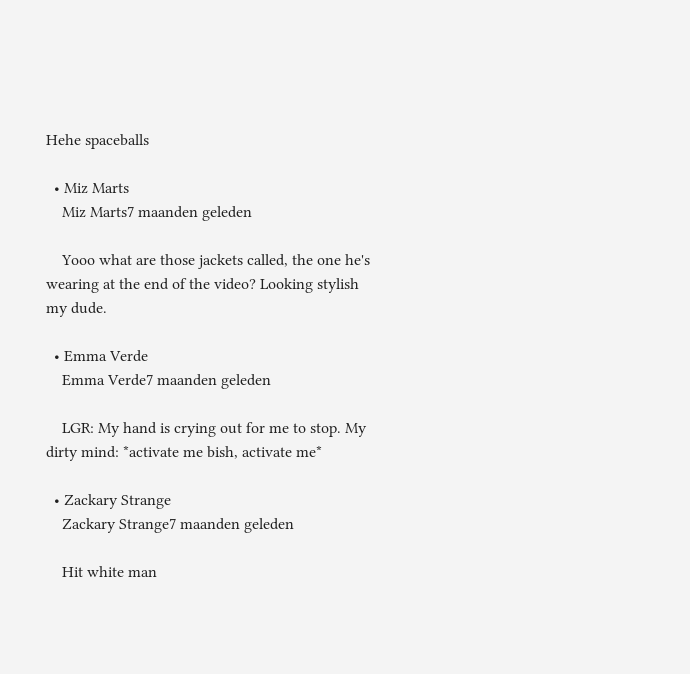Hehe spaceballs

  • Miz Marts
    Miz Marts7 maanden geleden

    Yooo what are those jackets called, the one he's wearing at the end of the video? Looking stylish my dude.

  • Emma Verde
    Emma Verde7 maanden geleden

    LGR: My hand is crying out for me to stop. My dirty mind: *activate me bish, activate me*

  • Zackary Strange
    Zackary Strange7 maanden geleden

    Hit white man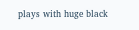plays with huge black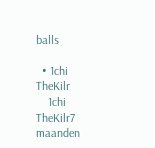balls

  • 1chi TheKilr
    1chi TheKilr7 maanden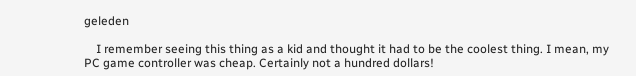geleden

    I remember seeing this thing as a kid and thought it had to be the coolest thing. I mean, my PC game controller was cheap. Certainly not a hundred dollars!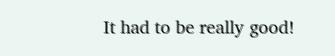It had to be really good!